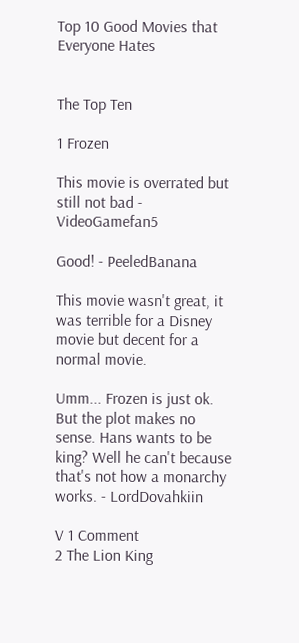Top 10 Good Movies that Everyone Hates


The Top Ten

1 Frozen

This movie is overrated but still not bad - VideoGamefan5

Good! - PeeledBanana

This movie wasn't great, it was terrible for a Disney movie but decent for a normal movie.

Umm... Frozen is just ok. But the plot makes no sense. Hans wants to be king? Well he can't because that's not how a monarchy works. - LordDovahkiin

V 1 Comment
2 The Lion King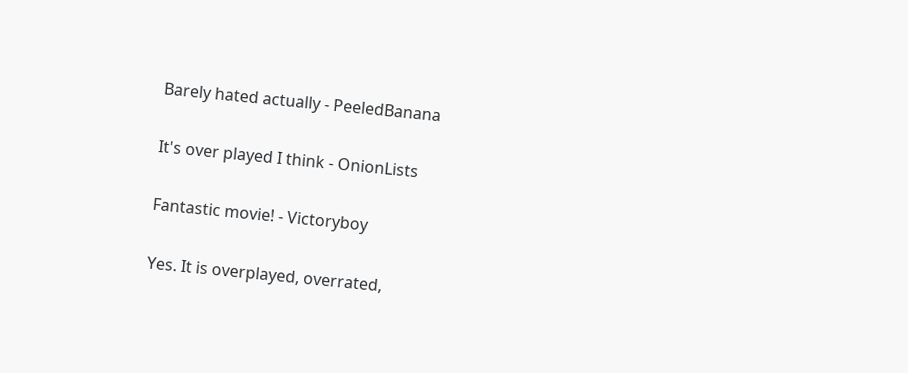Barely hated actually - PeeledBanana

It's over played I think - OnionLists

Fantastic movie! - Victoryboy

Yes. It is overplayed, overrated,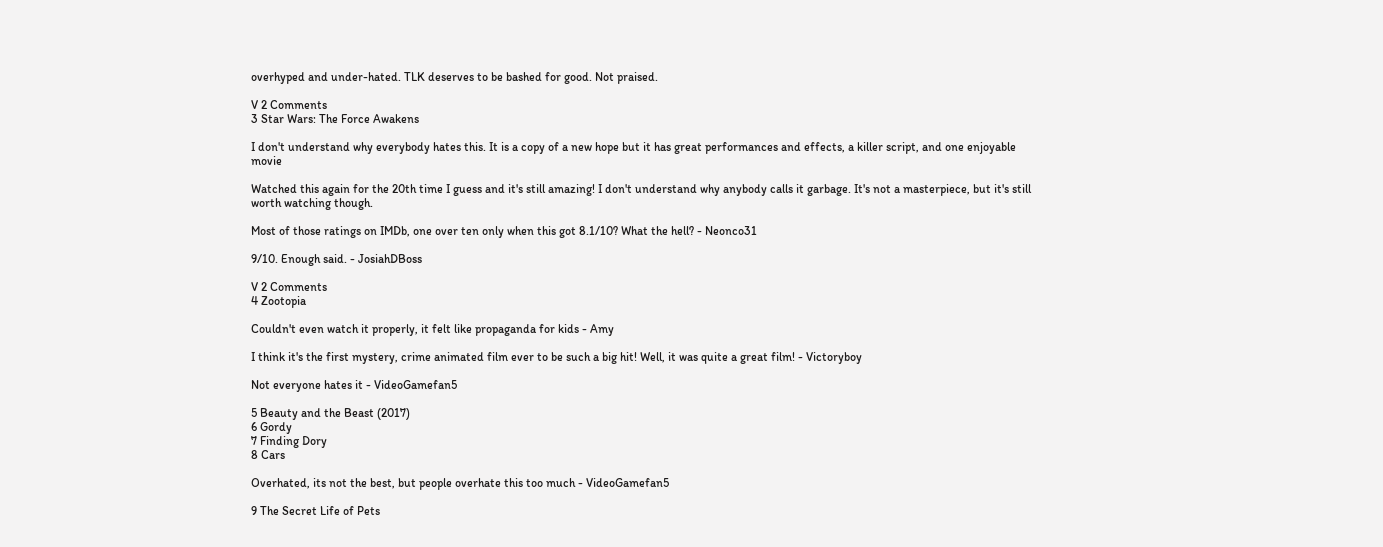overhyped and under-hated. TLK deserves to be bashed for good. Not praised.

V 2 Comments
3 Star Wars: The Force Awakens

I don't understand why everybody hates this. It is a copy of a new hope but it has great performances and effects, a killer script, and one enjoyable movie

Watched this again for the 20th time I guess and it's still amazing! I don't understand why anybody calls it garbage. It's not a masterpiece, but it's still worth watching though.

Most of those ratings on IMDb, one over ten only when this got 8.1/10? What the hell? - Neonco31

9/10. Enough said. - JosiahDBoss

V 2 Comments
4 Zootopia

Couldn't even watch it properly, it felt like propaganda for kids - Amy

I think it's the first mystery, crime animated film ever to be such a big hit! Well, it was quite a great film! - Victoryboy

Not everyone hates it - VideoGamefan5

5 Beauty and the Beast (2017)
6 Gordy
7 Finding Dory
8 Cars

Overhated, its not the best, but people overhate this too much - VideoGamefan5

9 The Secret Life of Pets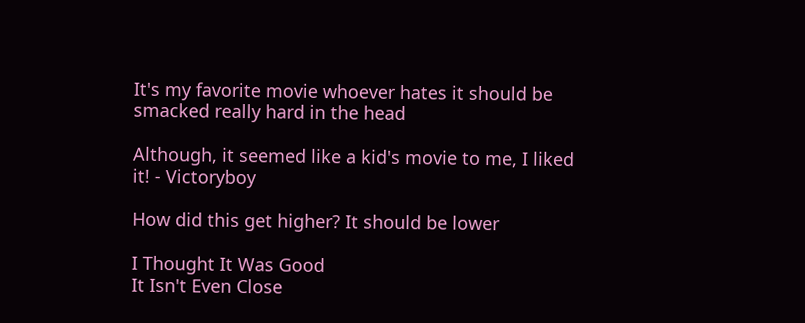It's my favorite movie whoever hates it should be smacked really hard in the head

Although, it seemed like a kid's movie to me, I liked it! - Victoryboy

How did this get higher? It should be lower

I Thought It Was Good
It Isn't Even Close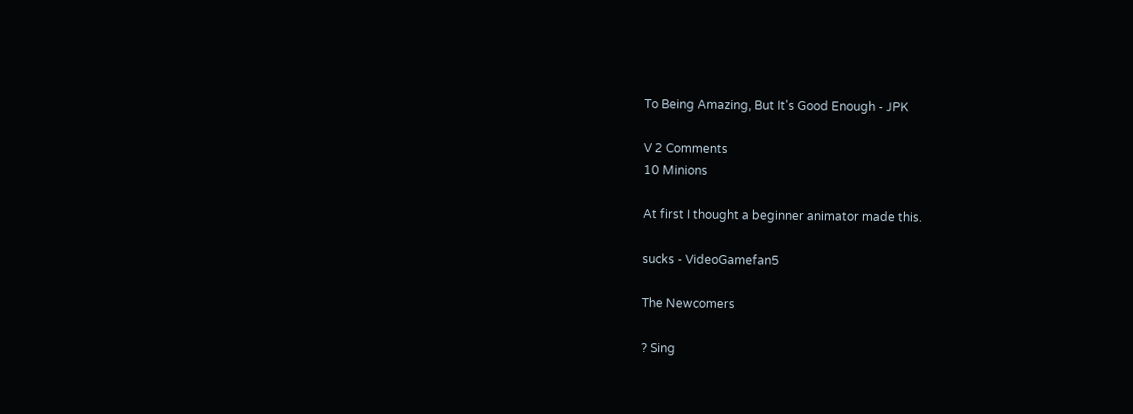To Being Amazing, But It's Good Enough - JPK

V 2 Comments
10 Minions

At first I thought a beginner animator made this.

sucks - VideoGamefan5

The Newcomers

? Sing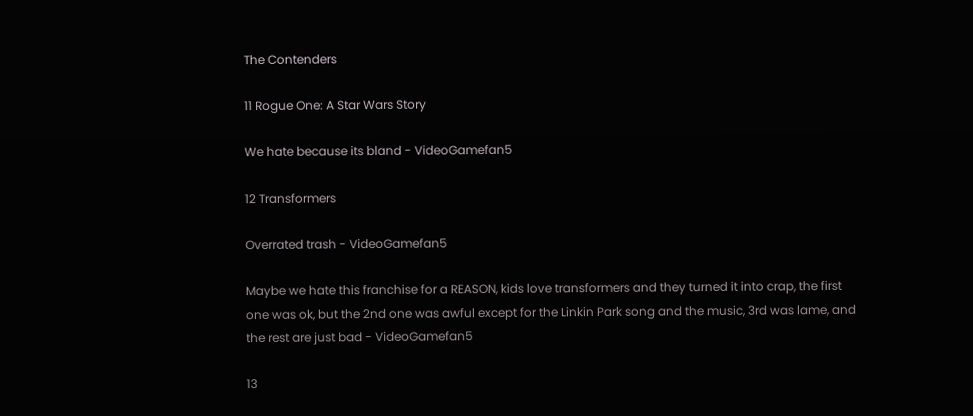The Contenders

11 Rogue One: A Star Wars Story

We hate because its bland - VideoGamefan5

12 Transformers

Overrated trash - VideoGamefan5

Maybe we hate this franchise for a REASON, kids love transformers and they turned it into crap, the first one was ok, but the 2nd one was awful except for the Linkin Park song and the music, 3rd was lame, and the rest are just bad - VideoGamefan5

13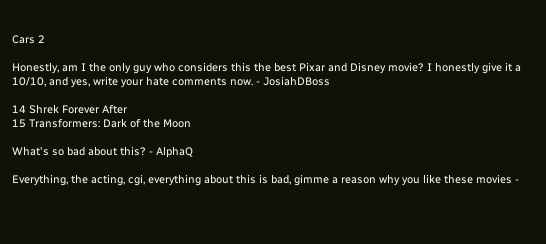Cars 2

Honestly, am I the only guy who considers this the best Pixar and Disney movie? I honestly give it a 10/10, and yes, write your hate comments now. - JosiahDBoss

14 Shrek Forever After
15 Transformers: Dark of the Moon

What's so bad about this? - AlphaQ

Everything, the acting, cgi, everything about this is bad, gimme a reason why you like these movies -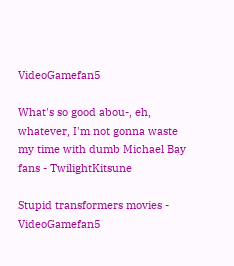VideoGamefan5

What's so good abou-, eh, whatever, I'm not gonna waste my time with dumb Michael Bay fans - TwilightKitsune

Stupid transformers movies - VideoGamefan5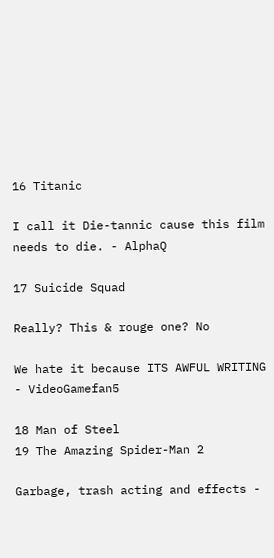16 Titanic

I call it Die-tannic cause this film needs to die. - AlphaQ

17 Suicide Squad

Really? This & rouge one? No

We hate it because ITS AWFUL WRITING - VideoGamefan5

18 Man of Steel
19 The Amazing Spider-Man 2

Garbage, trash acting and effects -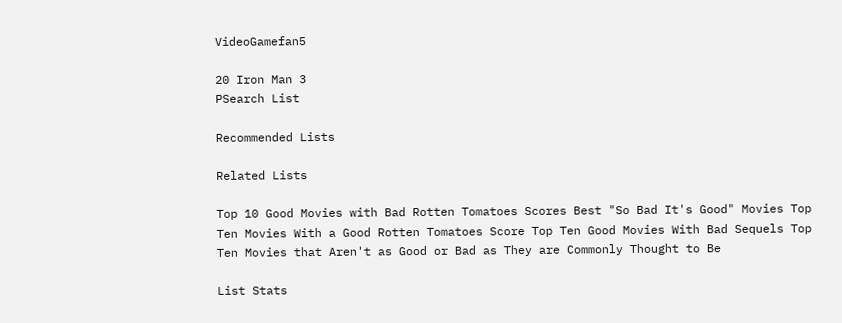VideoGamefan5

20 Iron Man 3
PSearch List

Recommended Lists

Related Lists

Top 10 Good Movies with Bad Rotten Tomatoes Scores Best "So Bad It's Good" Movies Top Ten Movies With a Good Rotten Tomatoes Score Top Ten Good Movies With Bad Sequels Top Ten Movies that Aren't as Good or Bad as They are Commonly Thought to Be

List Stats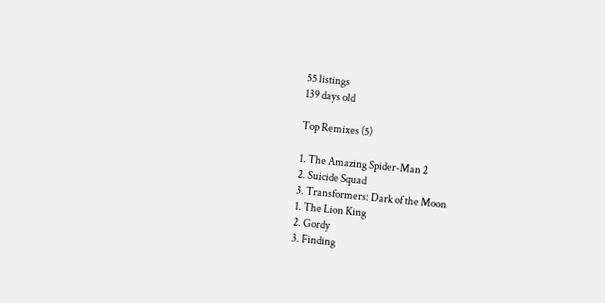55 listings
139 days old

Top Remixes (5)

1. The Amazing Spider-Man 2
2. Suicide Squad
3. Transformers: Dark of the Moon
1. The Lion King
2. Gordy
3. Finding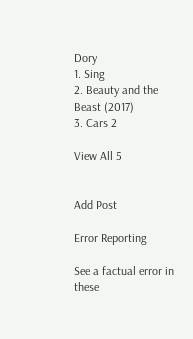Dory
1. Sing
2. Beauty and the Beast (2017)
3. Cars 2

View All 5


Add Post

Error Reporting

See a factual error in these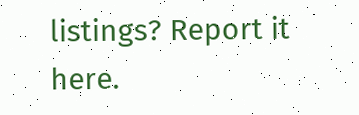listings? Report it here.